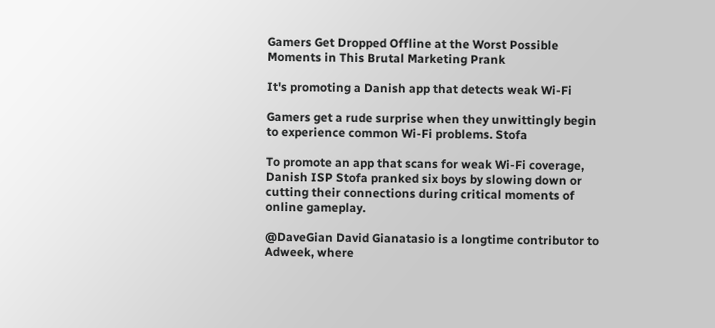Gamers Get Dropped Offline at the Worst Possible Moments in This Brutal Marketing Prank

It's promoting a Danish app that detects weak Wi-Fi

Gamers get a rude surprise when they unwittingly begin to experience common Wi-Fi problems. Stofa

To promote an app that scans for weak Wi-Fi coverage, Danish ISP Stofa pranked six boys by slowing down or cutting their connections during critical moments of online gameplay.

@DaveGian David Gianatasio is a longtime contributor to Adweek, where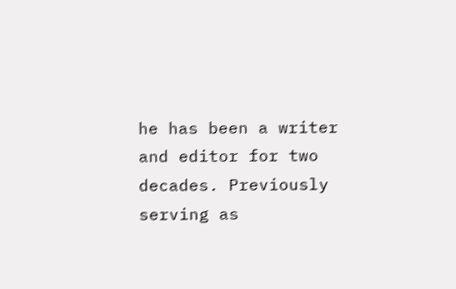he has been a writer and editor for two decades. Previously serving as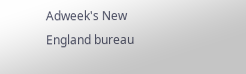Adweek's New England bureau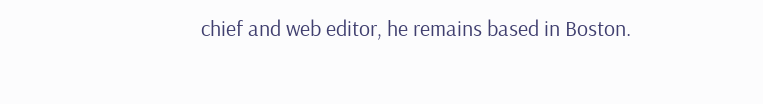chief and web editor, he remains based in Boston.